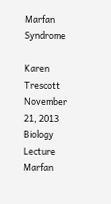Marfan Syndrome

Karen Trescott
November 21, 2013
Biology Lecture
Marfan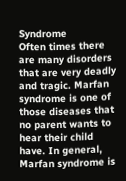Syndrome
Often times there are many disorders that are very deadly and tragic. Marfan syndrome is one of those diseases that no parent wants to hear their child have. In general, Marfan syndrome is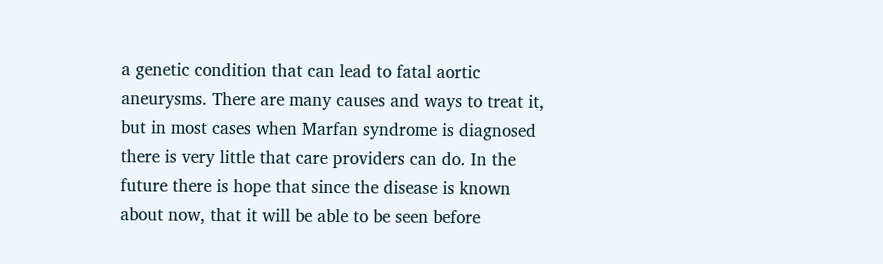a genetic condition that can lead to fatal aortic aneurysms. There are many causes and ways to treat it, but in most cases when Marfan syndrome is diagnosed there is very little that care providers can do. In the future there is hope that since the disease is known about now, that it will be able to be seen before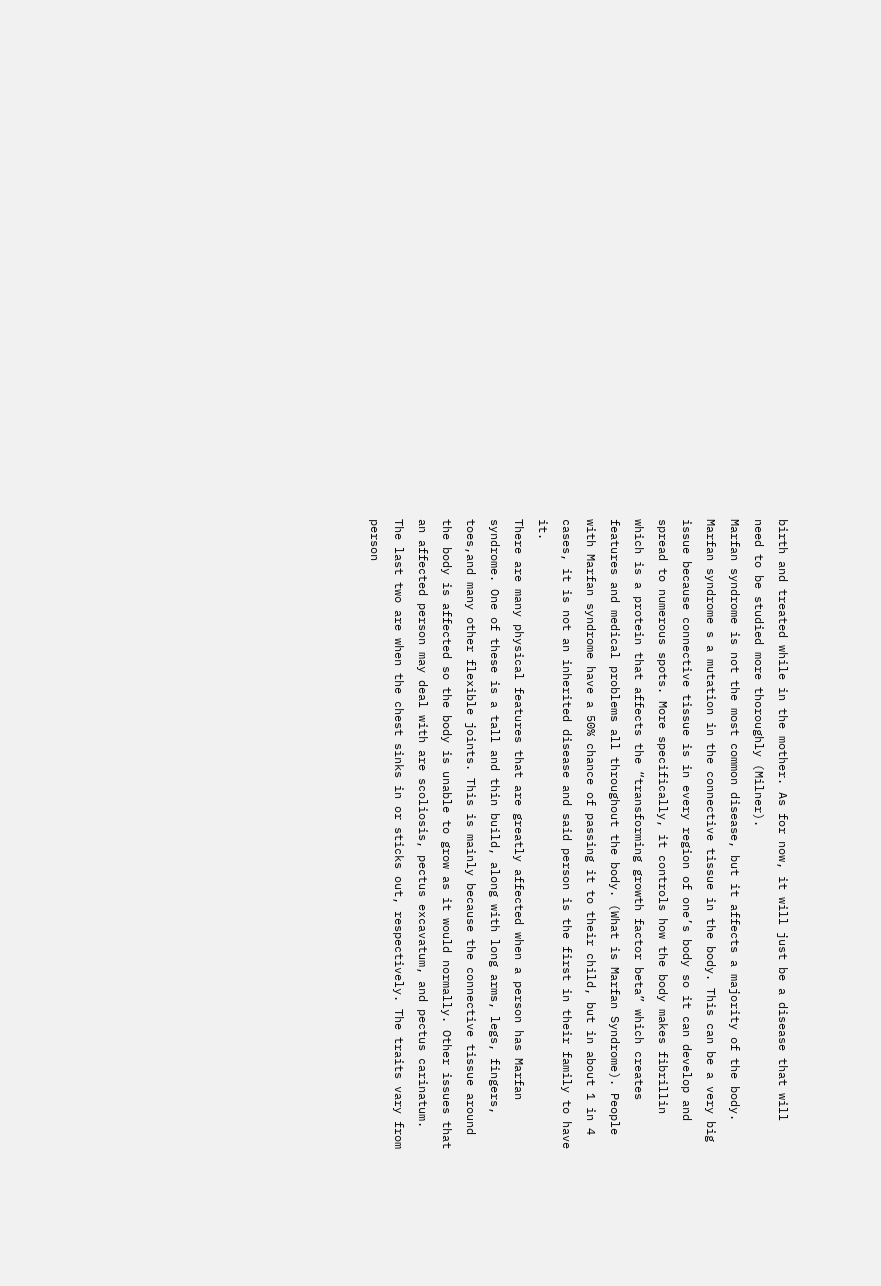birth and treated while in the mother. As for now, it will just be a disease that will need to be studied more thoroughly (Milner).
Marfan syndrome is not the most common disease, but it affects a majority of the body. Marfan syndrome s a mutation in the connective tissue in the body. This can be a very big issue because connective tissue is in every region of one’s body so it can develop and spread to numerous spots. More specifically, it controls how the body makes fibrillin which is a protein that affects the “transforming growth factor beta” which creates features and medical problems all throughout the body. (What is Marfan Syndrome). People with Marfan syndrome have a 50% chance of passing it to their child, but in about 1 in 4 cases, it is not an inherited disease and said person is the first in their family to have it.
There are many physical features that are greatly affected when a person has Marfan syndrome. One of these is a tall and thin build, along with long arms, legs, fingers, toes,and many other flexible joints. This is mainly because the connective tissue around the body is affected so the body is unable to grow as it would normally. Other issues that an affected person may deal with are scoliosis, pectus excavatum, and pectus carinatum. The last two are when the chest sinks in or sticks out, respectively. The traits vary from person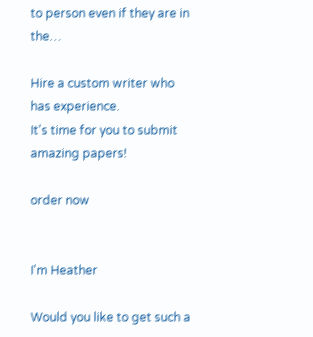to person even if they are in the…

Hire a custom writer who has experience.
It's time for you to submit amazing papers!

order now


I'm Heather

Would you like to get such a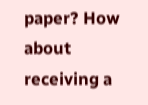paper? How about receiving a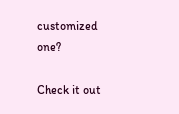customized one?

Check it out